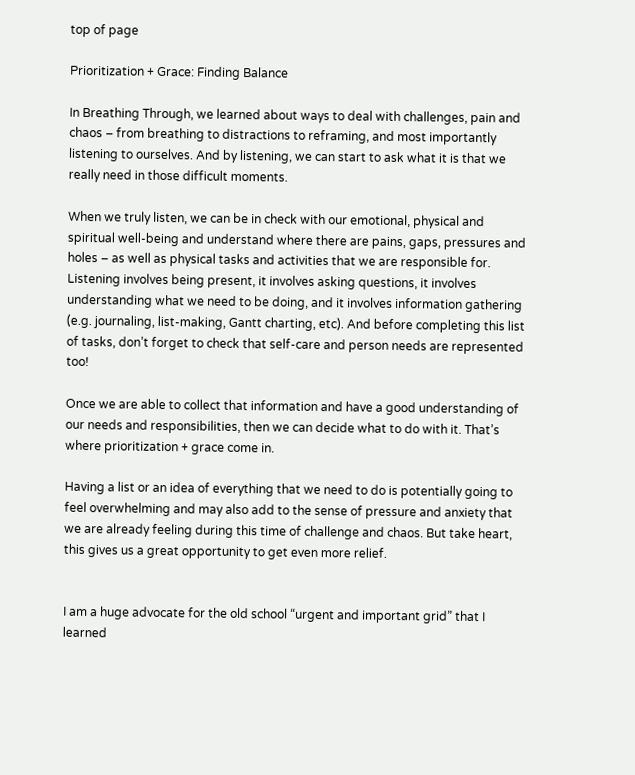top of page

Prioritization + Grace: Finding Balance

In Breathing Through, we learned about ways to deal with challenges, pain and chaos – from breathing to distractions to reframing, and most importantly listening to ourselves. And by listening, we can start to ask what it is that we really need in those difficult moments.

When we truly listen, we can be in check with our emotional, physical and spiritual well-being and understand where there are pains, gaps, pressures and holes – as well as physical tasks and activities that we are responsible for. Listening involves being present, it involves asking questions, it involves understanding what we need to be doing, and it involves information gathering (e.g. journaling, list-making, Gantt charting, etc). And before completing this list of tasks, don’t forget to check that self-care and person needs are represented too!

Once we are able to collect that information and have a good understanding of our needs and responsibilities, then we can decide what to do with it. That’s where prioritization + grace come in.

Having a list or an idea of everything that we need to do is potentially going to feel overwhelming and may also add to the sense of pressure and anxiety that we are already feeling during this time of challenge and chaos. But take heart, this gives us a great opportunity to get even more relief.


I am a huge advocate for the old school “urgent and important grid” that I learned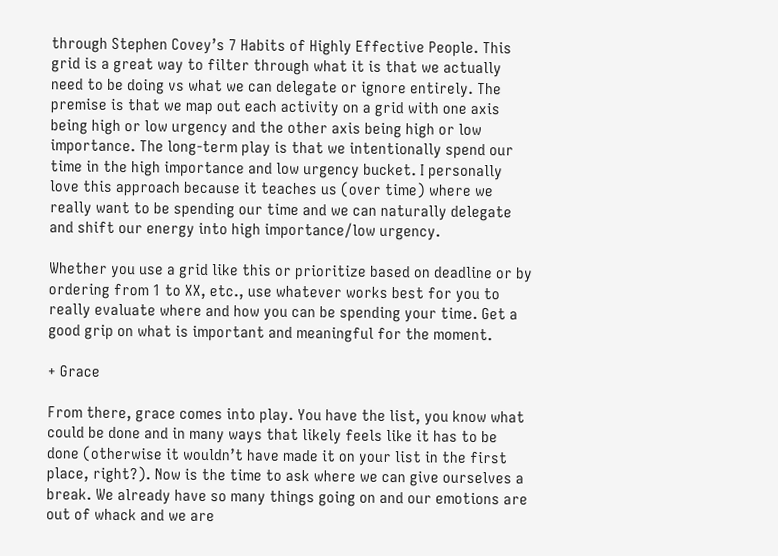through Stephen Covey’s 7 Habits of Highly Effective People. This grid is a great way to filter through what it is that we actually need to be doing vs what we can delegate or ignore entirely. The premise is that we map out each activity on a grid with one axis being high or low urgency and the other axis being high or low importance. The long-term play is that we intentionally spend our time in the high importance and low urgency bucket. I personally love this approach because it teaches us (over time) where we really want to be spending our time and we can naturally delegate and shift our energy into high importance/low urgency.

Whether you use a grid like this or prioritize based on deadline or by ordering from 1 to XX, etc., use whatever works best for you to really evaluate where and how you can be spending your time. Get a good grip on what is important and meaningful for the moment.

+ Grace

From there, grace comes into play. You have the list, you know what could be done and in many ways that likely feels like it has to be done (otherwise it wouldn’t have made it on your list in the first place, right?). Now is the time to ask where we can give ourselves a break. We already have so many things going on and our emotions are out of whack and we are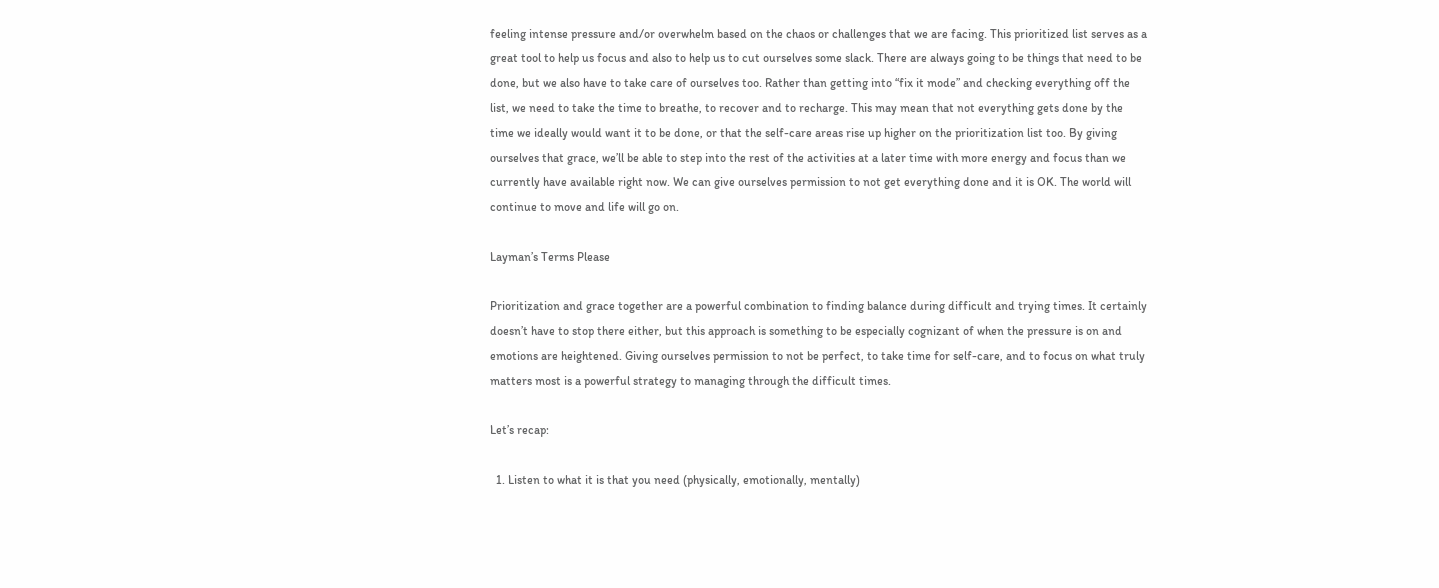feeling intense pressure and/or overwhelm based on the chaos or challenges that we are facing. This prioritized list serves as a great tool to help us focus and also to help us to cut ourselves some slack. There are always going to be things that need to be done, but we also have to take care of ourselves too. Rather than getting into “fix it mode” and checking everything off the list, we need to take the time to breathe, to recover and to recharge. This may mean that not everything gets done by the time we ideally would want it to be done, or that the self-care areas rise up higher on the prioritization list too. By giving ourselves that grace, we’ll be able to step into the rest of the activities at a later time with more energy and focus than we currently have available right now. We can give ourselves permission to not get everything done and it is OK. The world will continue to move and life will go on.

Layman’s Terms Please

Prioritization and grace together are a powerful combination to finding balance during difficult and trying times. It certainly doesn’t have to stop there either, but this approach is something to be especially cognizant of when the pressure is on and emotions are heightened. Giving ourselves permission to not be perfect, to take time for self-care, and to focus on what truly matters most is a powerful strategy to managing through the difficult times.

Let’s recap:

  1. Listen to what it is that you need (physically, emotionally, mentally)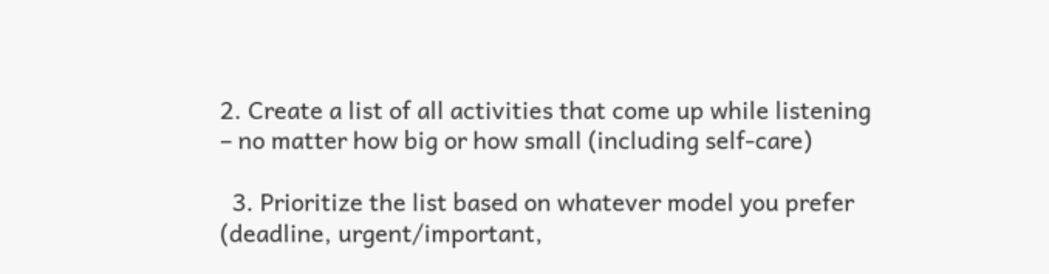2. Create a list of all activities that come up while listening – no matter how big or how small (including self-care)

  3. Prioritize the list based on whatever model you prefer (deadline, urgent/important,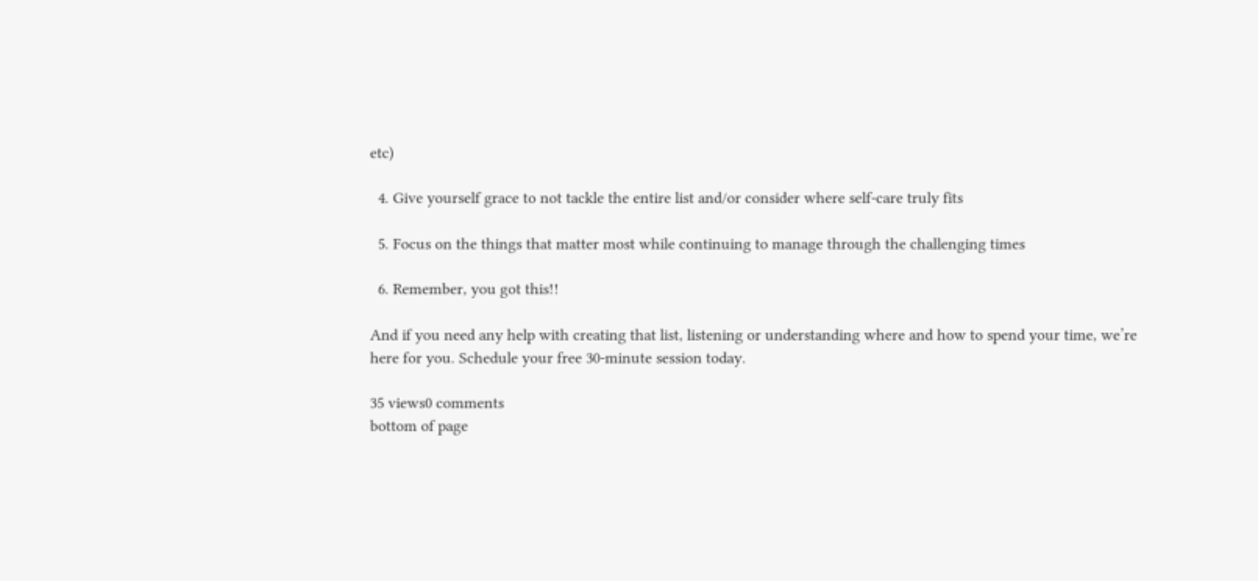etc)

  4. Give yourself grace to not tackle the entire list and/or consider where self-care truly fits

  5. Focus on the things that matter most while continuing to manage through the challenging times

  6. Remember, you got this!!

And if you need any help with creating that list, listening or understanding where and how to spend your time, we’re here for you. Schedule your free 30-minute session today.

35 views0 comments
bottom of page